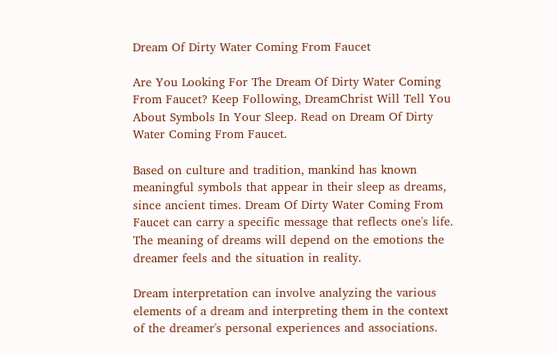Dream Of Dirty Water Coming From Faucet

Are You Looking For The Dream Of Dirty Water Coming From Faucet? Keep Following, DreamChrist Will Tell You About Symbols In Your Sleep. Read on Dream Of Dirty Water Coming From Faucet.

Based on culture and tradition, mankind has known meaningful symbols that appear in their sleep as dreams, since ancient times. Dream Of Dirty Water Coming From Faucet can carry a specific message that reflects one's life. The meaning of dreams will depend on the emotions the dreamer feels and the situation in reality.

Dream interpretation can involve analyzing the various elements of a dream and interpreting them in the context of the dreamer's personal experiences and associations.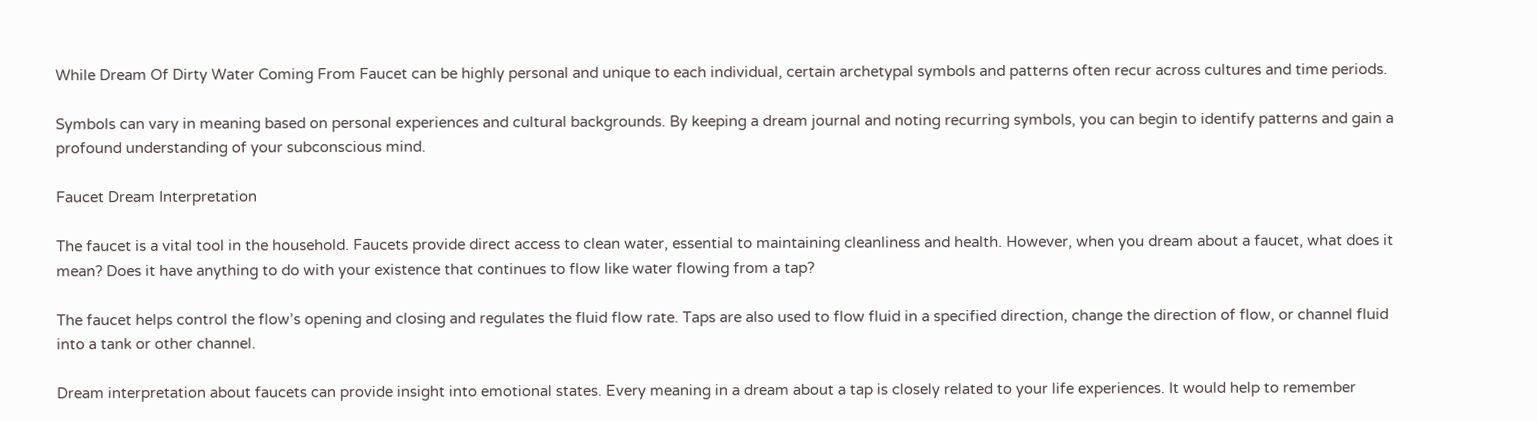While Dream Of Dirty Water Coming From Faucet can be highly personal and unique to each individual, certain archetypal symbols and patterns often recur across cultures and time periods.

Symbols can vary in meaning based on personal experiences and cultural backgrounds. By keeping a dream journal and noting recurring symbols, you can begin to identify patterns and gain a profound understanding of your subconscious mind.

Faucet Dream Interpretation

The faucet is a vital tool in the household. Faucets provide direct access to clean water, essential to maintaining cleanliness and health. However, when you dream about a faucet, what does it mean? Does it have anything to do with your existence that continues to flow like water flowing from a tap?

The faucet helps control the flow’s opening and closing and regulates the fluid flow rate. Taps are also used to flow fluid in a specified direction, change the direction of flow, or channel fluid into a tank or other channel.

Dream interpretation about faucets can provide insight into emotional states. Every meaning in a dream about a tap is closely related to your life experiences. It would help to remember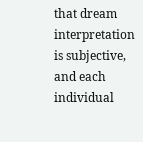that dream interpretation is subjective, and each individual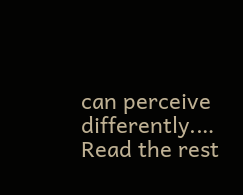can perceive differently.… Read the rest